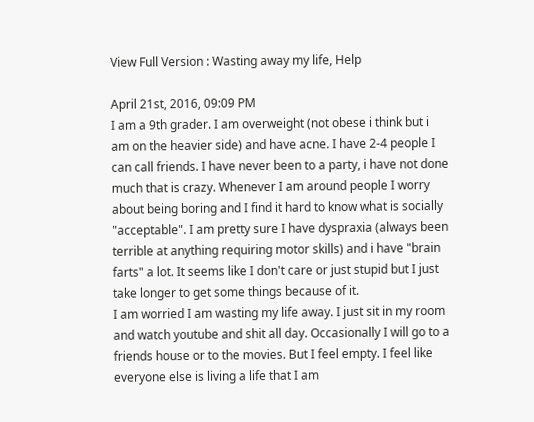View Full Version : Wasting away my life, Help

April 21st, 2016, 09:09 PM
I am a 9th grader. I am overweight (not obese i think but i am on the heavier side) and have acne. I have 2-4 people I can call friends. I have never been to a party, i have not done much that is crazy. Whenever I am around people I worry about being boring and I find it hard to know what is socially "acceptable". I am pretty sure I have dyspraxia (always been terrible at anything requiring motor skills) and i have "brain farts" a lot. It seems like I don't care or just stupid but I just take longer to get some things because of it.
I am worried I am wasting my life away. I just sit in my room and watch youtube and shit all day. Occasionally I will go to a friends house or to the movies. But I feel empty. I feel like everyone else is living a life that I am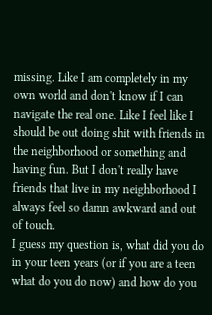missing. Like I am completely in my own world and don't know if I can navigate the real one. Like I feel like I should be out doing shit with friends in the neighborhood or something and having fun. But I don't really have friends that live in my neighborhood I always feel so damn awkward and out of touch.
I guess my question is, what did you do in your teen years (or if you are a teen what do you do now) and how do you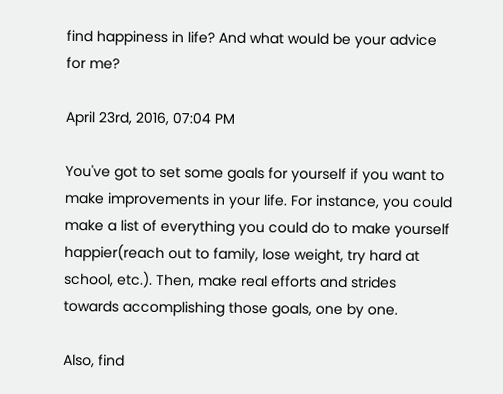find happiness in life? And what would be your advice for me?

April 23rd, 2016, 07:04 PM

You've got to set some goals for yourself if you want to make improvements in your life. For instance, you could make a list of everything you could do to make yourself happier(reach out to family, lose weight, try hard at school, etc.). Then, make real efforts and strides towards accomplishing those goals, one by one.

Also, find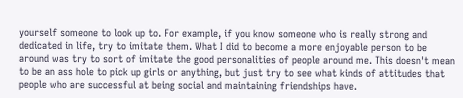yourself someone to look up to. For example, if you know someone who is really strong and dedicated in life, try to imitate them. What I did to become a more enjoyable person to be around was try to sort of imitate the good personalities of people around me. This doesn't mean to be an ass hole to pick up girls or anything, but just try to see what kinds of attitudes that people who are successful at being social and maintaining friendships have.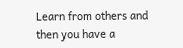Learn from others and then you have a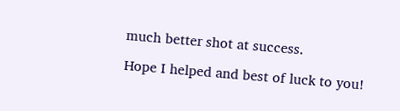much better shot at success.

Hope I helped and best of luck to you!